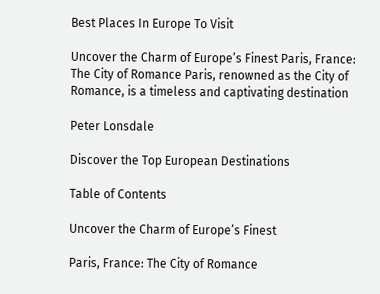Best Places In Europe To Visit

Uncover the Charm of Europe’s Finest Paris, France: The City of Romance Paris, renowned as the City of Romance, is a timeless and captivating destination

Peter Lonsdale

Discover the Top European Destinations

Table of Contents

Uncover the Charm of Europe’s Finest

Paris, France: The City of Romance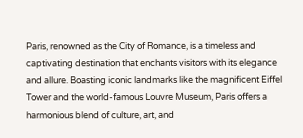Paris, renowned as the City of Romance, is a timeless and captivating destination that enchants visitors with its elegance and allure. Boasting iconic landmarks like the magnificent Eiffel Tower and the world-famous Louvre Museum, Paris offers a harmonious blend of culture, art, and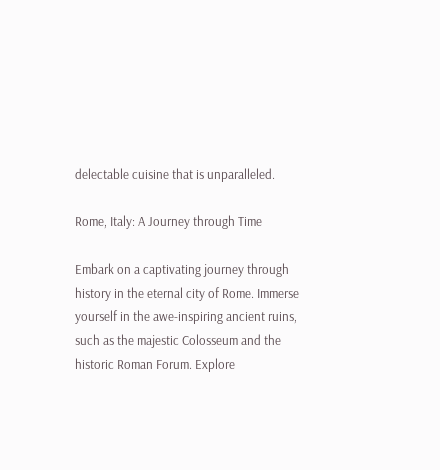delectable cuisine that is unparalleled.

Rome, Italy: A Journey through Time

Embark on a captivating journey through history in the eternal city of Rome. Immerse yourself in the awe-inspiring ancient ruins, such as the majestic Colosseum and the historic Roman Forum. Explore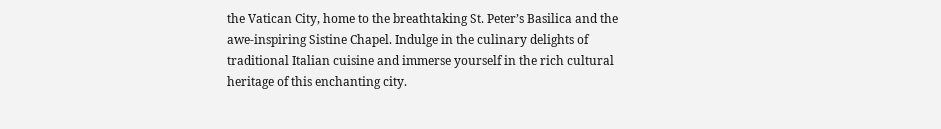the Vatican City, home to the breathtaking St. Peter’s Basilica and the awe-inspiring Sistine Chapel. Indulge in the culinary delights of traditional Italian cuisine and immerse yourself in the rich cultural heritage of this enchanting city.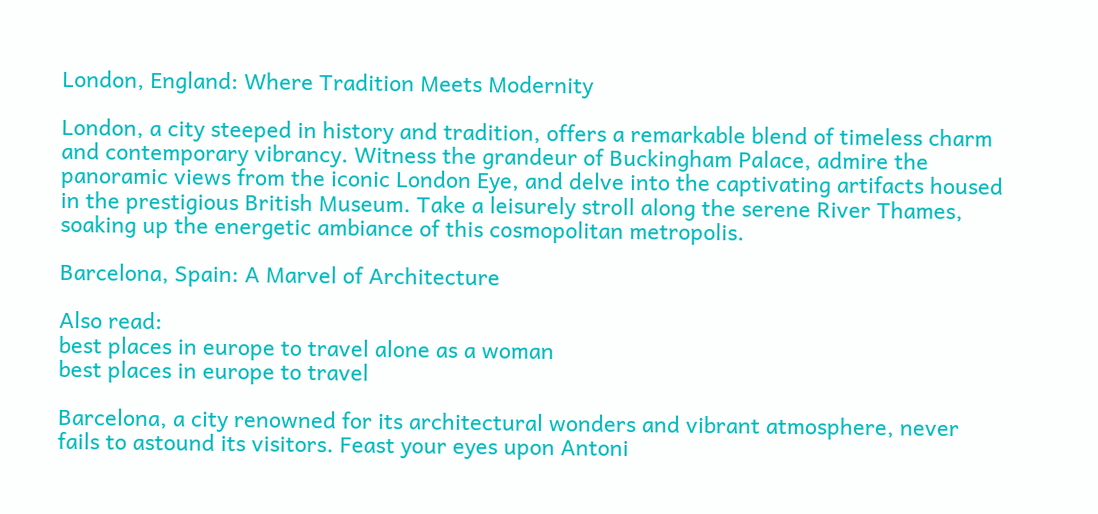London, England: Where Tradition Meets Modernity

London, a city steeped in history and tradition, offers a remarkable blend of timeless charm and contemporary vibrancy. Witness the grandeur of Buckingham Palace, admire the panoramic views from the iconic London Eye, and delve into the captivating artifacts housed in the prestigious British Museum. Take a leisurely stroll along the serene River Thames, soaking up the energetic ambiance of this cosmopolitan metropolis.

Barcelona, Spain: A Marvel of Architecture

Also read:
best places in europe to travel alone as a woman
best places in europe to travel

Barcelona, a city renowned for its architectural wonders and vibrant atmosphere, never fails to astound its visitors. Feast your eyes upon Antoni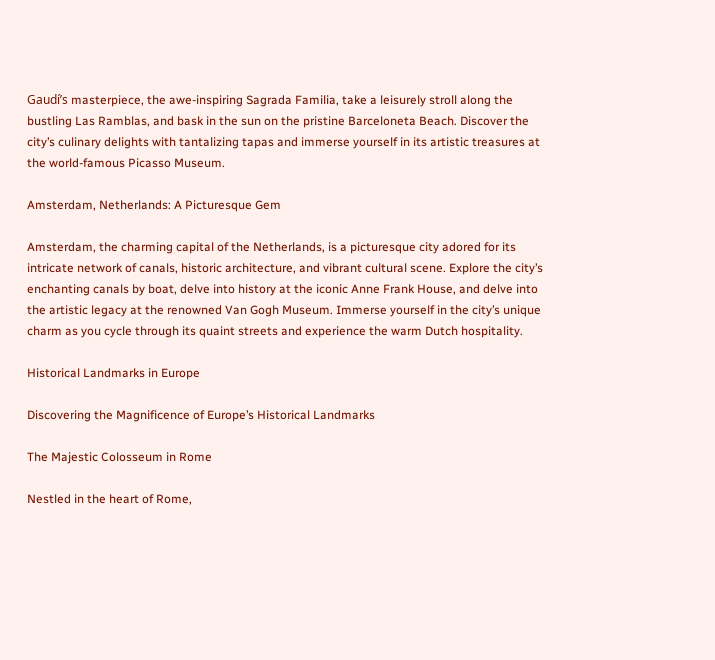Gaudí’s masterpiece, the awe-inspiring Sagrada Familia, take a leisurely stroll along the bustling Las Ramblas, and bask in the sun on the pristine Barceloneta Beach. Discover the city’s culinary delights with tantalizing tapas and immerse yourself in its artistic treasures at the world-famous Picasso Museum.

Amsterdam, Netherlands: A Picturesque Gem

Amsterdam, the charming capital of the Netherlands, is a picturesque city adored for its intricate network of canals, historic architecture, and vibrant cultural scene. Explore the city’s enchanting canals by boat, delve into history at the iconic Anne Frank House, and delve into the artistic legacy at the renowned Van Gogh Museum. Immerse yourself in the city’s unique charm as you cycle through its quaint streets and experience the warm Dutch hospitality.

Historical Landmarks in Europe

Discovering the Magnificence of Europe’s Historical Landmarks

The Majestic Colosseum in Rome

Nestled in the heart of Rome,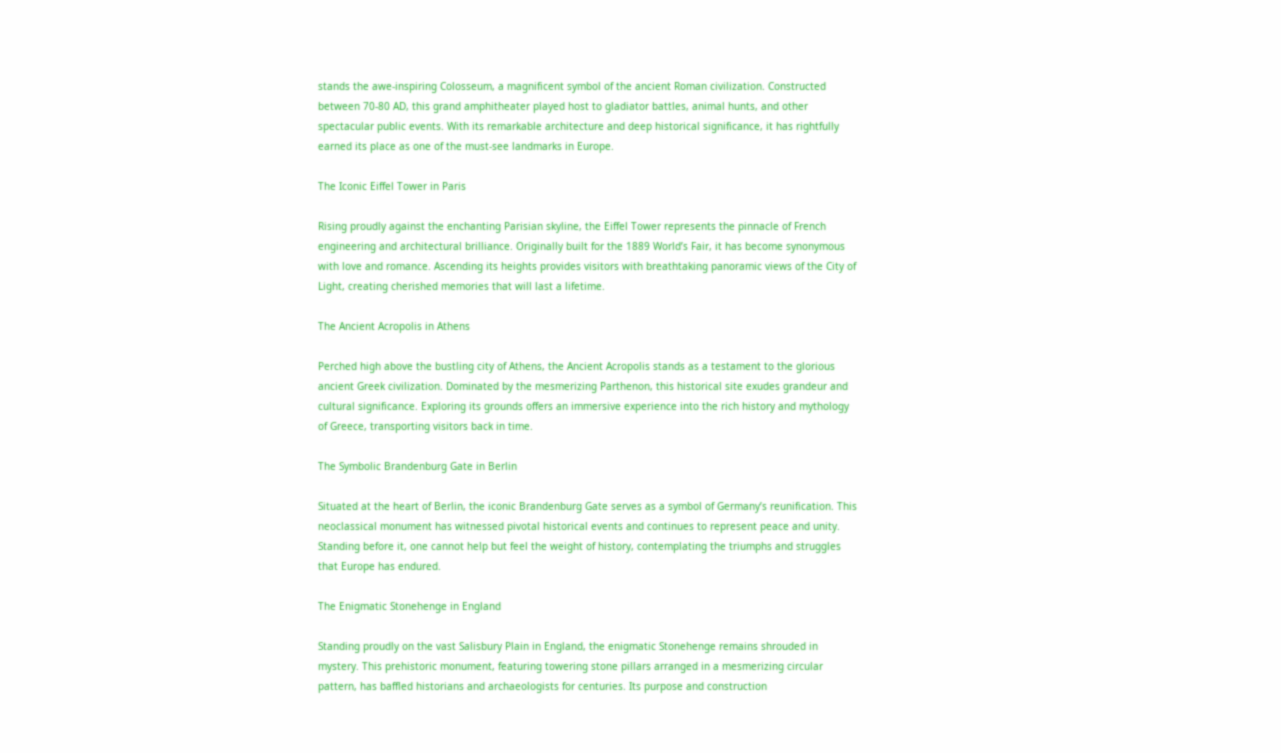stands the awe-inspiring Colosseum, a magnificent symbol of the ancient Roman civilization. Constructed between 70-80 AD, this grand amphitheater played host to gladiator battles, animal hunts, and other spectacular public events. With its remarkable architecture and deep historical significance, it has rightfully earned its place as one of the must-see landmarks in Europe.

The Iconic Eiffel Tower in Paris

Rising proudly against the enchanting Parisian skyline, the Eiffel Tower represents the pinnacle of French engineering and architectural brilliance. Originally built for the 1889 World’s Fair, it has become synonymous with love and romance. Ascending its heights provides visitors with breathtaking panoramic views of the City of Light, creating cherished memories that will last a lifetime.

The Ancient Acropolis in Athens

Perched high above the bustling city of Athens, the Ancient Acropolis stands as a testament to the glorious ancient Greek civilization. Dominated by the mesmerizing Parthenon, this historical site exudes grandeur and cultural significance. Exploring its grounds offers an immersive experience into the rich history and mythology of Greece, transporting visitors back in time.

The Symbolic Brandenburg Gate in Berlin

Situated at the heart of Berlin, the iconic Brandenburg Gate serves as a symbol of Germany’s reunification. This neoclassical monument has witnessed pivotal historical events and continues to represent peace and unity. Standing before it, one cannot help but feel the weight of history, contemplating the triumphs and struggles that Europe has endured.

The Enigmatic Stonehenge in England

Standing proudly on the vast Salisbury Plain in England, the enigmatic Stonehenge remains shrouded in mystery. This prehistoric monument, featuring towering stone pillars arranged in a mesmerizing circular pattern, has baffled historians and archaeologists for centuries. Its purpose and construction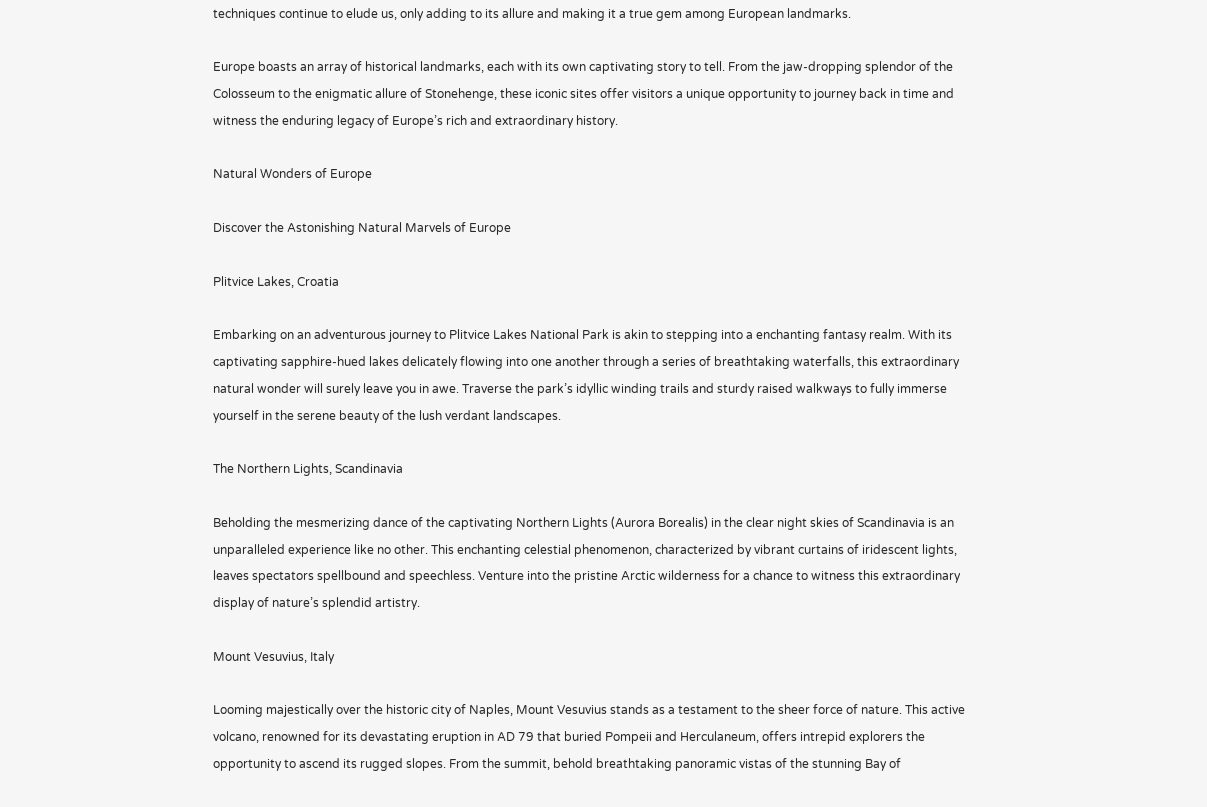techniques continue to elude us, only adding to its allure and making it a true gem among European landmarks.

Europe boasts an array of historical landmarks, each with its own captivating story to tell. From the jaw-dropping splendor of the Colosseum to the enigmatic allure of Stonehenge, these iconic sites offer visitors a unique opportunity to journey back in time and witness the enduring legacy of Europe’s rich and extraordinary history.

Natural Wonders of Europe

Discover the Astonishing Natural Marvels of Europe

Plitvice Lakes, Croatia

Embarking on an adventurous journey to Plitvice Lakes National Park is akin to stepping into a enchanting fantasy realm. With its captivating sapphire-hued lakes delicately flowing into one another through a series of breathtaking waterfalls, this extraordinary natural wonder will surely leave you in awe. Traverse the park’s idyllic winding trails and sturdy raised walkways to fully immerse yourself in the serene beauty of the lush verdant landscapes.

The Northern Lights, Scandinavia

Beholding the mesmerizing dance of the captivating Northern Lights (Aurora Borealis) in the clear night skies of Scandinavia is an unparalleled experience like no other. This enchanting celestial phenomenon, characterized by vibrant curtains of iridescent lights, leaves spectators spellbound and speechless. Venture into the pristine Arctic wilderness for a chance to witness this extraordinary display of nature’s splendid artistry.

Mount Vesuvius, Italy

Looming majestically over the historic city of Naples, Mount Vesuvius stands as a testament to the sheer force of nature. This active volcano, renowned for its devastating eruption in AD 79 that buried Pompeii and Herculaneum, offers intrepid explorers the opportunity to ascend its rugged slopes. From the summit, behold breathtaking panoramic vistas of the stunning Bay of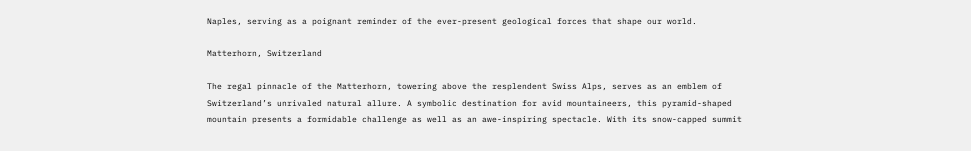Naples, serving as a poignant reminder of the ever-present geological forces that shape our world.

Matterhorn, Switzerland

The regal pinnacle of the Matterhorn, towering above the resplendent Swiss Alps, serves as an emblem of Switzerland’s unrivaled natural allure. A symbolic destination for avid mountaineers, this pyramid-shaped mountain presents a formidable challenge as well as an awe-inspiring spectacle. With its snow-capped summit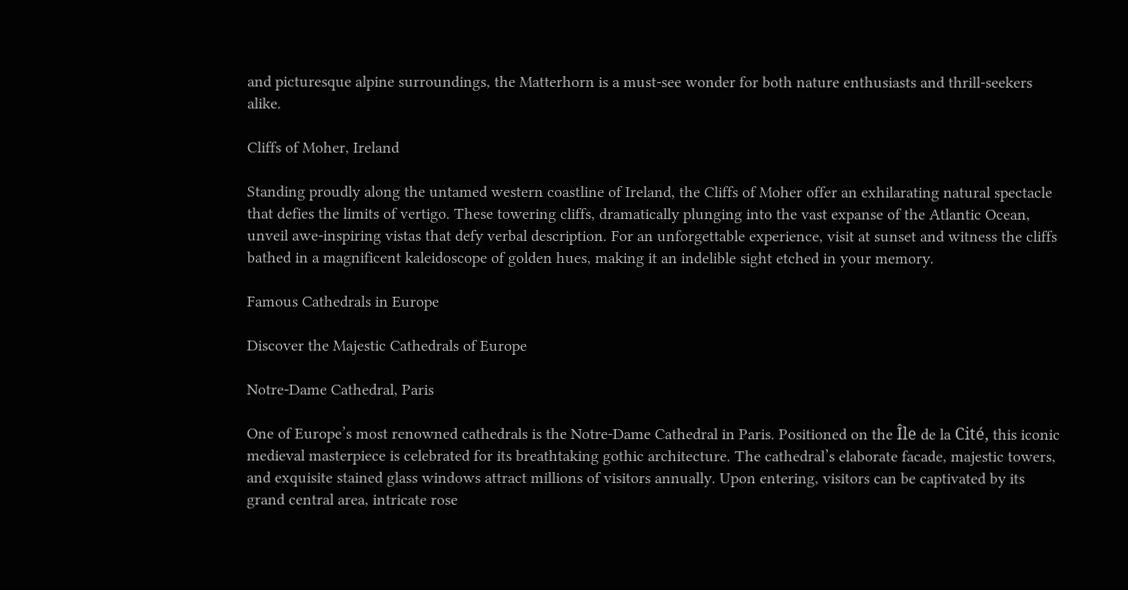and picturesque alpine surroundings, the Matterhorn is a must-see wonder for both nature enthusiasts and thrill-seekers alike.

Cliffs of Moher, Ireland

Standing proudly along the untamed western coastline of Ireland, the Cliffs of Moher offer an exhilarating natural spectacle that defies the limits of vertigo. These towering cliffs, dramatically plunging into the vast expanse of the Atlantic Ocean, unveil awe-inspiring vistas that defy verbal description. For an unforgettable experience, visit at sunset and witness the cliffs bathed in a magnificent kaleidoscope of golden hues, making it an indelible sight etched in your memory.

Famous Cathedrals in Europe

Discover the Majestic Cathedrals of Europe

Notre-Dame Cathedral, Paris

One of Europe’s most renowned cathedrals is the Notre-Dame Cathedral in Paris. Positioned on the Île de la Cité, this iconic medieval masterpiece is celebrated for its breathtaking gothic architecture. The cathedral’s elaborate facade, majestic towers, and exquisite stained glass windows attract millions of visitors annually. Upon entering, visitors can be captivated by its grand central area, intricate rose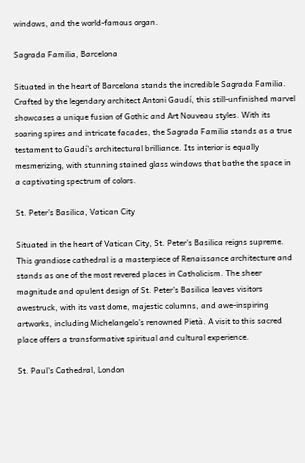windows, and the world-famous organ.

Sagrada Familia, Barcelona

Situated in the heart of Barcelona stands the incredible Sagrada Familia. Crafted by the legendary architect Antoni Gaudí, this still-unfinished marvel showcases a unique fusion of Gothic and Art Nouveau styles. With its soaring spires and intricate facades, the Sagrada Familia stands as a true testament to Gaudí’s architectural brilliance. Its interior is equally mesmerizing, with stunning stained glass windows that bathe the space in a captivating spectrum of colors.

St. Peter’s Basilica, Vatican City

Situated in the heart of Vatican City, St. Peter’s Basilica reigns supreme. This grandiose cathedral is a masterpiece of Renaissance architecture and stands as one of the most revered places in Catholicism. The sheer magnitude and opulent design of St. Peter’s Basilica leaves visitors awestruck, with its vast dome, majestic columns, and awe-inspiring artworks, including Michelangelo’s renowned Pietà. A visit to this sacred place offers a transformative spiritual and cultural experience.

St. Paul’s Cathedral, London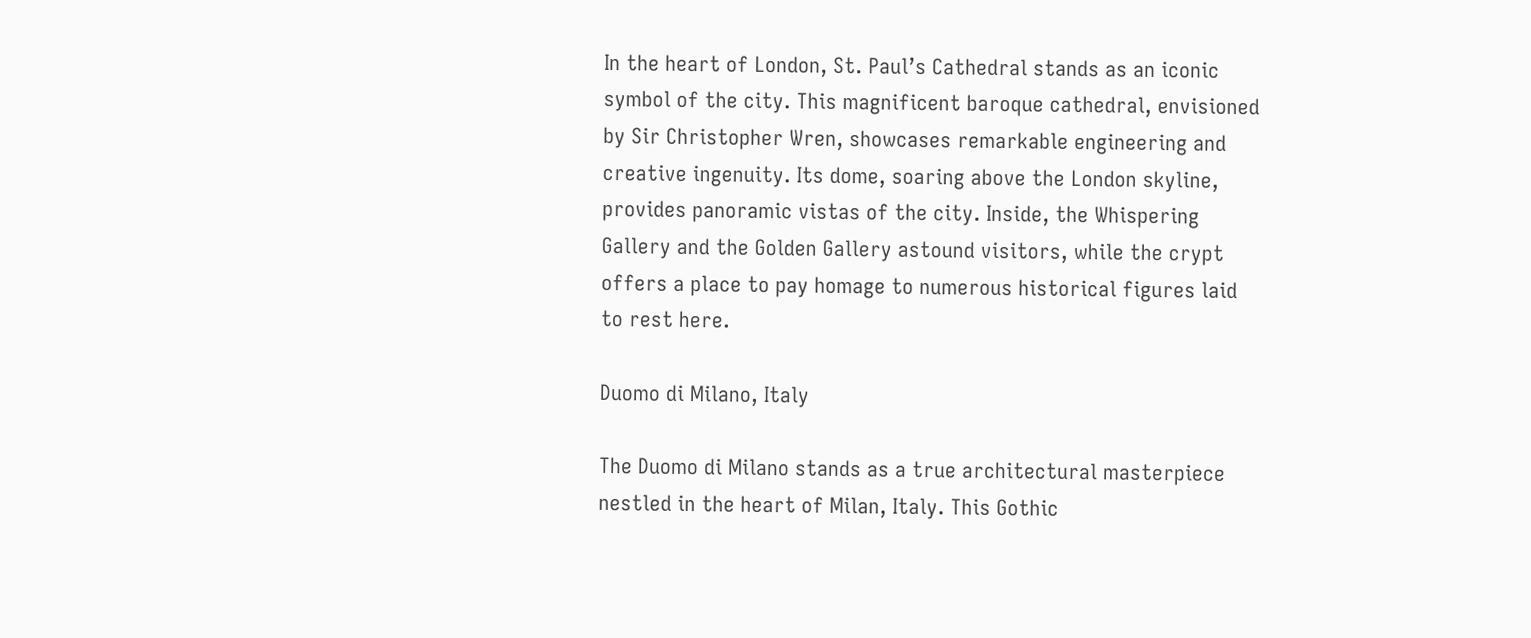In the heart of London, St. Paul’s Cathedral stands as an iconic symbol of the city. This magnificent baroque cathedral, envisioned by Sir Christopher Wren, showcases remarkable engineering and creative ingenuity. Its dome, soaring above the London skyline, provides panoramic vistas of the city. Inside, the Whispering Gallery and the Golden Gallery astound visitors, while the crypt offers a place to pay homage to numerous historical figures laid to rest here.

Duomo di Milano, Italy

The Duomo di Milano stands as a true architectural masterpiece nestled in the heart of Milan, Italy. This Gothic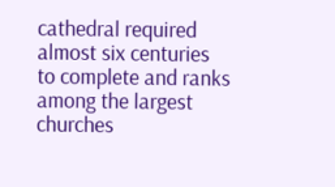cathedral required almost six centuries to complete and ranks among the largest churches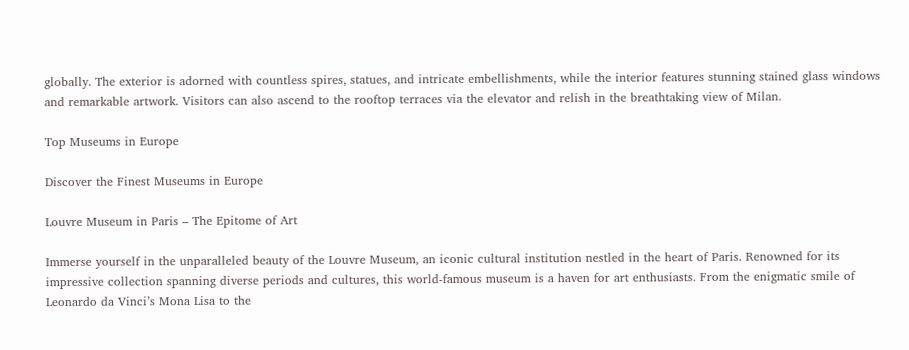globally. The exterior is adorned with countless spires, statues, and intricate embellishments, while the interior features stunning stained glass windows and remarkable artwork. Visitors can also ascend to the rooftop terraces via the elevator and relish in the breathtaking view of Milan.

Top Museums in Europe

Discover the Finest Museums in Europe

Louvre Museum in Paris – The Epitome of Art

Immerse yourself in the unparalleled beauty of the Louvre Museum, an iconic cultural institution nestled in the heart of Paris. Renowned for its impressive collection spanning diverse periods and cultures, this world-famous museum is a haven for art enthusiasts. From the enigmatic smile of Leonardo da Vinci’s Mona Lisa to the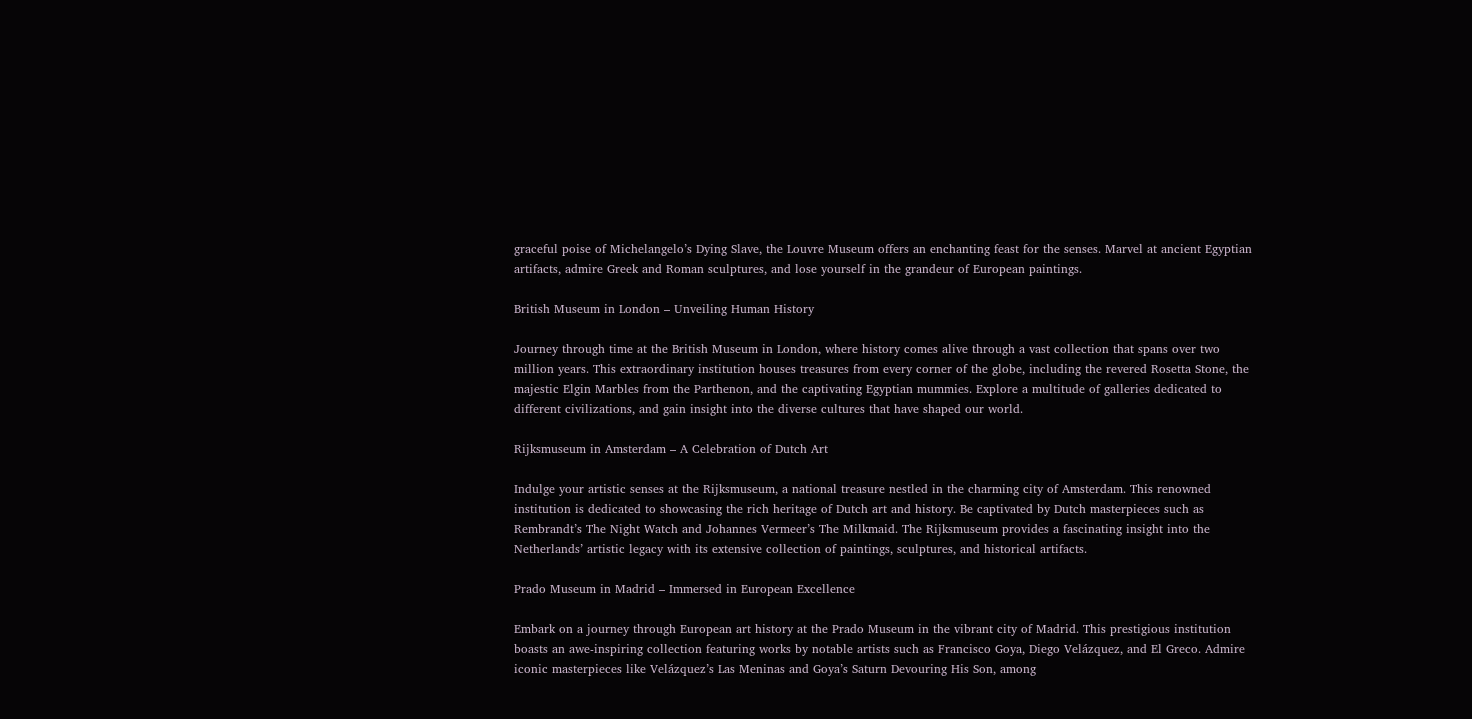graceful poise of Michelangelo’s Dying Slave, the Louvre Museum offers an enchanting feast for the senses. Marvel at ancient Egyptian artifacts, admire Greek and Roman sculptures, and lose yourself in the grandeur of European paintings.

British Museum in London – Unveiling Human History

Journey through time at the British Museum in London, where history comes alive through a vast collection that spans over two million years. This extraordinary institution houses treasures from every corner of the globe, including the revered Rosetta Stone, the majestic Elgin Marbles from the Parthenon, and the captivating Egyptian mummies. Explore a multitude of galleries dedicated to different civilizations, and gain insight into the diverse cultures that have shaped our world.

Rijksmuseum in Amsterdam – A Celebration of Dutch Art

Indulge your artistic senses at the Rijksmuseum, a national treasure nestled in the charming city of Amsterdam. This renowned institution is dedicated to showcasing the rich heritage of Dutch art and history. Be captivated by Dutch masterpieces such as Rembrandt’s The Night Watch and Johannes Vermeer’s The Milkmaid. The Rijksmuseum provides a fascinating insight into the Netherlands’ artistic legacy with its extensive collection of paintings, sculptures, and historical artifacts.

Prado Museum in Madrid – Immersed in European Excellence

Embark on a journey through European art history at the Prado Museum in the vibrant city of Madrid. This prestigious institution boasts an awe-inspiring collection featuring works by notable artists such as Francisco Goya, Diego Velázquez, and El Greco. Admire iconic masterpieces like Velázquez’s Las Meninas and Goya’s Saturn Devouring His Son, among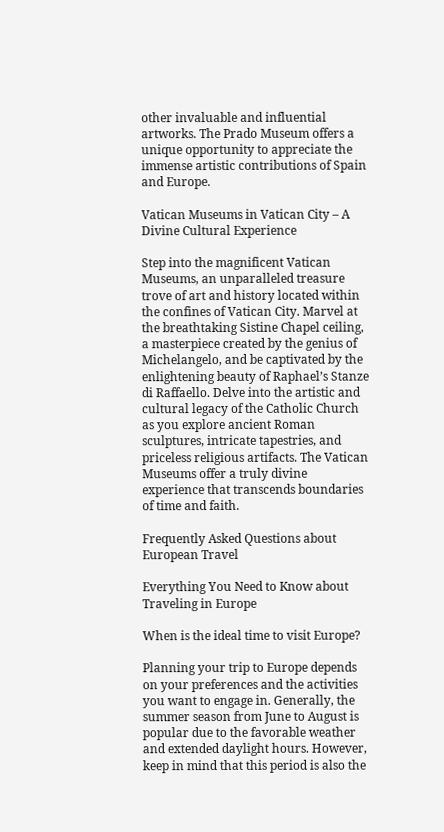other invaluable and influential artworks. The Prado Museum offers a unique opportunity to appreciate the immense artistic contributions of Spain and Europe.

Vatican Museums in Vatican City – A Divine Cultural Experience

Step into the magnificent Vatican Museums, an unparalleled treasure trove of art and history located within the confines of Vatican City. Marvel at the breathtaking Sistine Chapel ceiling, a masterpiece created by the genius of Michelangelo, and be captivated by the enlightening beauty of Raphael’s Stanze di Raffaello. Delve into the artistic and cultural legacy of the Catholic Church as you explore ancient Roman sculptures, intricate tapestries, and priceless religious artifacts. The Vatican Museums offer a truly divine experience that transcends boundaries of time and faith.

Frequently Asked Questions about European Travel

Everything You Need to Know about Traveling in Europe

When is the ideal time to visit Europe?

Planning your trip to Europe depends on your preferences and the activities you want to engage in. Generally, the summer season from June to August is popular due to the favorable weather and extended daylight hours. However, keep in mind that this period is also the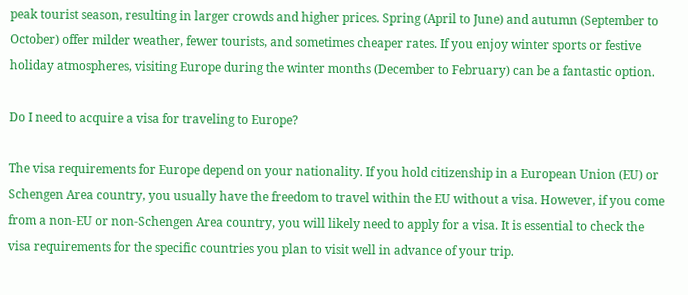peak tourist season, resulting in larger crowds and higher prices. Spring (April to June) and autumn (September to October) offer milder weather, fewer tourists, and sometimes cheaper rates. If you enjoy winter sports or festive holiday atmospheres, visiting Europe during the winter months (December to February) can be a fantastic option.

Do I need to acquire a visa for traveling to Europe?

The visa requirements for Europe depend on your nationality. If you hold citizenship in a European Union (EU) or Schengen Area country, you usually have the freedom to travel within the EU without a visa. However, if you come from a non-EU or non-Schengen Area country, you will likely need to apply for a visa. It is essential to check the visa requirements for the specific countries you plan to visit well in advance of your trip.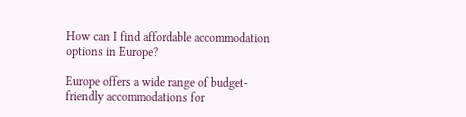How can I find affordable accommodation options in Europe?

Europe offers a wide range of budget-friendly accommodations for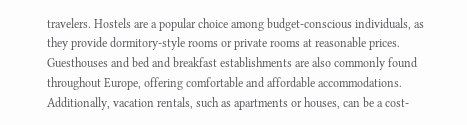travelers. Hostels are a popular choice among budget-conscious individuals, as they provide dormitory-style rooms or private rooms at reasonable prices. Guesthouses and bed and breakfast establishments are also commonly found throughout Europe, offering comfortable and affordable accommodations. Additionally, vacation rentals, such as apartments or houses, can be a cost-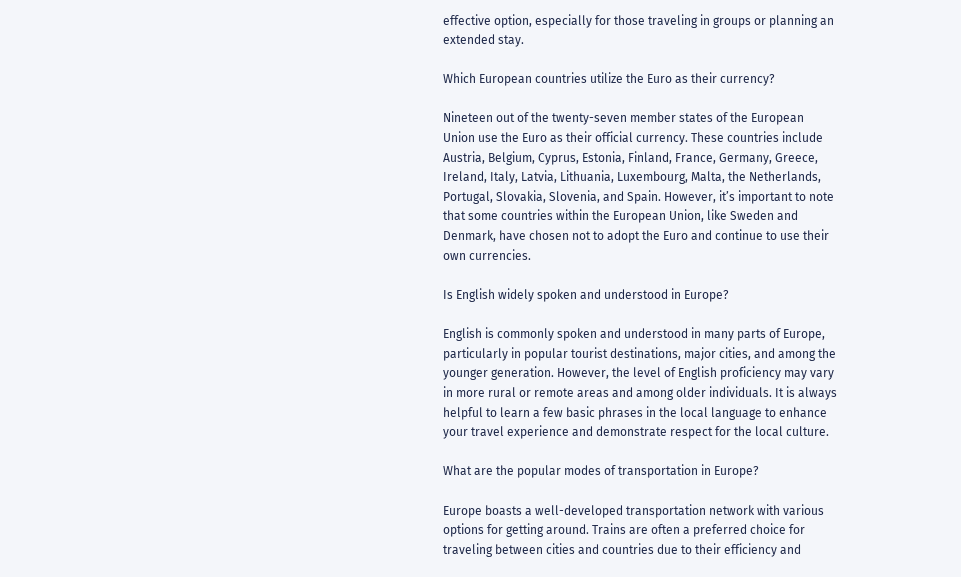effective option, especially for those traveling in groups or planning an extended stay.

Which European countries utilize the Euro as their currency?

Nineteen out of the twenty-seven member states of the European Union use the Euro as their official currency. These countries include Austria, Belgium, Cyprus, Estonia, Finland, France, Germany, Greece, Ireland, Italy, Latvia, Lithuania, Luxembourg, Malta, the Netherlands, Portugal, Slovakia, Slovenia, and Spain. However, it’s important to note that some countries within the European Union, like Sweden and Denmark, have chosen not to adopt the Euro and continue to use their own currencies.

Is English widely spoken and understood in Europe?

English is commonly spoken and understood in many parts of Europe, particularly in popular tourist destinations, major cities, and among the younger generation. However, the level of English proficiency may vary in more rural or remote areas and among older individuals. It is always helpful to learn a few basic phrases in the local language to enhance your travel experience and demonstrate respect for the local culture.

What are the popular modes of transportation in Europe?

Europe boasts a well-developed transportation network with various options for getting around. Trains are often a preferred choice for traveling between cities and countries due to their efficiency and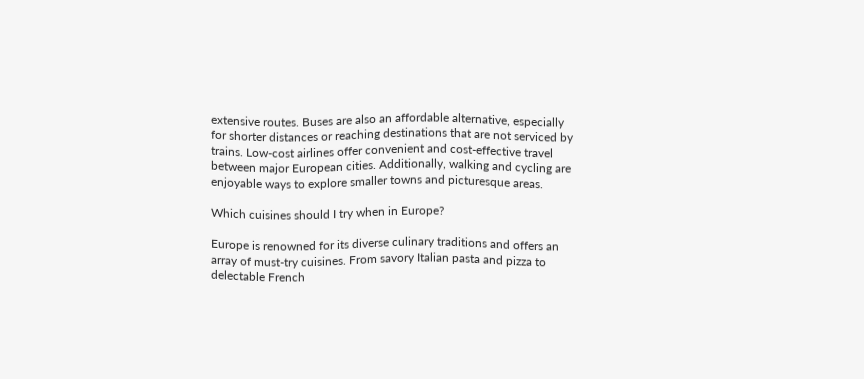extensive routes. Buses are also an affordable alternative, especially for shorter distances or reaching destinations that are not serviced by trains. Low-cost airlines offer convenient and cost-effective travel between major European cities. Additionally, walking and cycling are enjoyable ways to explore smaller towns and picturesque areas.

Which cuisines should I try when in Europe?

Europe is renowned for its diverse culinary traditions and offers an array of must-try cuisines. From savory Italian pasta and pizza to delectable French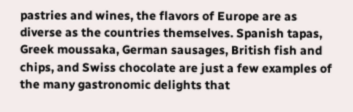pastries and wines, the flavors of Europe are as diverse as the countries themselves. Spanish tapas, Greek moussaka, German sausages, British fish and chips, and Swiss chocolate are just a few examples of the many gastronomic delights that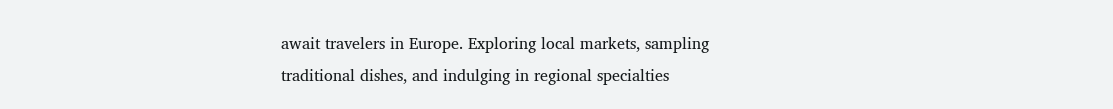await travelers in Europe. Exploring local markets, sampling traditional dishes, and indulging in regional specialties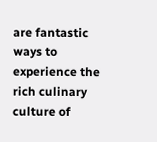are fantastic ways to experience the rich culinary culture of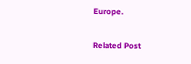Europe.

Related Post